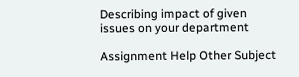Describing impact of given issues on your department

Assignment Help Other Subject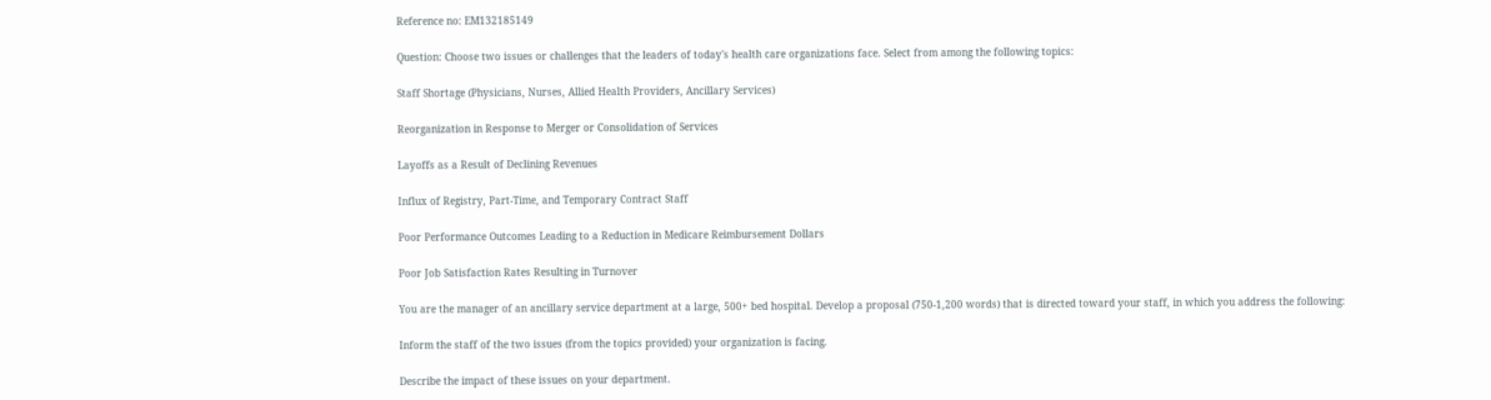Reference no: EM132185149

Question: Choose two issues or challenges that the leaders of today's health care organizations face. Select from among the following topics:

Staff Shortage (Physicians, Nurses, Allied Health Providers, Ancillary Services)

Reorganization in Response to Merger or Consolidation of Services

Layoffs as a Result of Declining Revenues

Influx of Registry, Part-Time, and Temporary Contract Staff

Poor Performance Outcomes Leading to a Reduction in Medicare Reimbursement Dollars

Poor Job Satisfaction Rates Resulting in Turnover

You are the manager of an ancillary service department at a large, 500+ bed hospital. Develop a proposal (750-1,200 words) that is directed toward your staff, in which you address the following:

Inform the staff of the two issues (from the topics provided) your organization is facing.

Describe the impact of these issues on your department.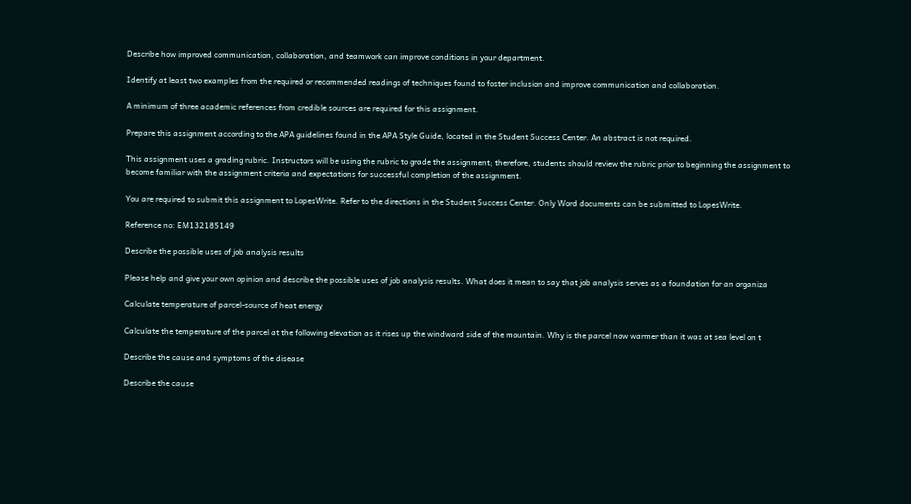Describe how improved communication, collaboration, and teamwork can improve conditions in your department.

Identify at least two examples from the required or recommended readings of techniques found to foster inclusion and improve communication and collaboration.

A minimum of three academic references from credible sources are required for this assignment.

Prepare this assignment according to the APA guidelines found in the APA Style Guide, located in the Student Success Center. An abstract is not required.

This assignment uses a grading rubric. Instructors will be using the rubric to grade the assignment; therefore, students should review the rubric prior to beginning the assignment to become familiar with the assignment criteria and expectations for successful completion of the assignment.

You are required to submit this assignment to LopesWrite. Refer to the directions in the Student Success Center. Only Word documents can be submitted to LopesWrite.

Reference no: EM132185149

Describe the possible uses of job analysis results

Please help and give your own opinion and describe the possible uses of job analysis results. What does it mean to say that job analysis serves as a foundation for an organiza

Calculate temperature of parcel-source of heat energy

Calculate the temperature of the parcel at the following elevation as it rises up the windward side of the mountain. Why is the parcel now warmer than it was at sea level on t

Describe the cause and symptoms of the disease

Describe the cause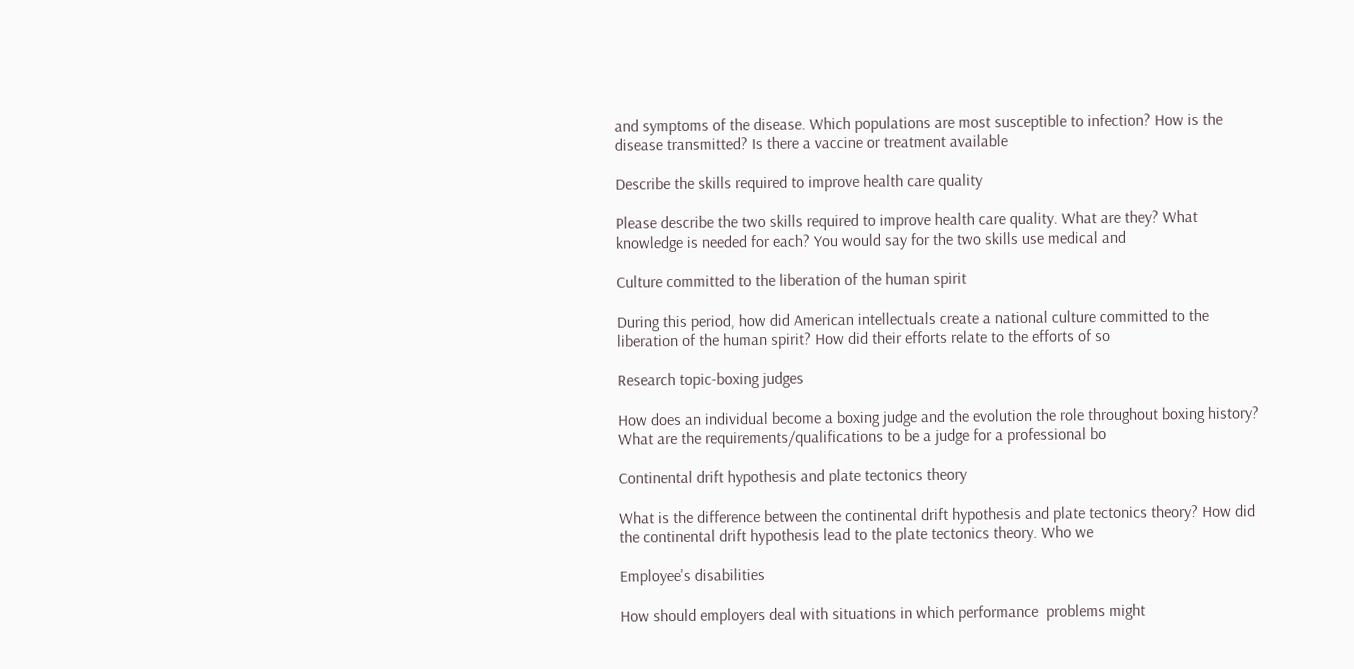and symptoms of the disease. Which populations are most susceptible to infection? How is the disease transmitted? Is there a vaccine or treatment available

Describe the skills required to improve health care quality

Please describe the two skills required to improve health care quality. What are they? What knowledge is needed for each? You would say for the two skills use medical and

Culture committed to the liberation of the human spirit

During this period, how did American intellectuals create a national culture committed to the liberation of the human spirit? How did their efforts relate to the efforts of so

Research topic-boxing judges

How does an individual become a boxing judge and the evolution the role throughout boxing history? What are the requirements/qualifications to be a judge for a professional bo

Continental drift hypothesis and plate tectonics theory

What is the difference between the continental drift hypothesis and plate tectonics theory? How did the continental drift hypothesis lead to the plate tectonics theory. Who we

Employee's disabilities

How should employers deal with situations in which performance  problems might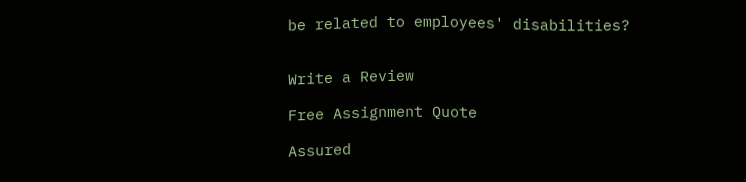be related to employees' disabilities?


Write a Review

Free Assignment Quote

Assured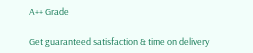A++ Grade

Get guaranteed satisfaction & time on delivery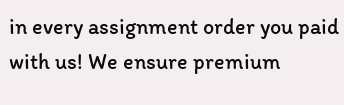in every assignment order you paid with us! We ensure premium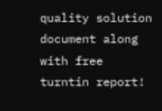quality solution document along with free turntin report!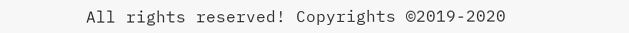All rights reserved! Copyrights ©2019-2020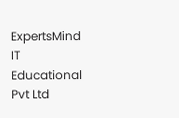ExpertsMind IT Educational Pvt Ltd